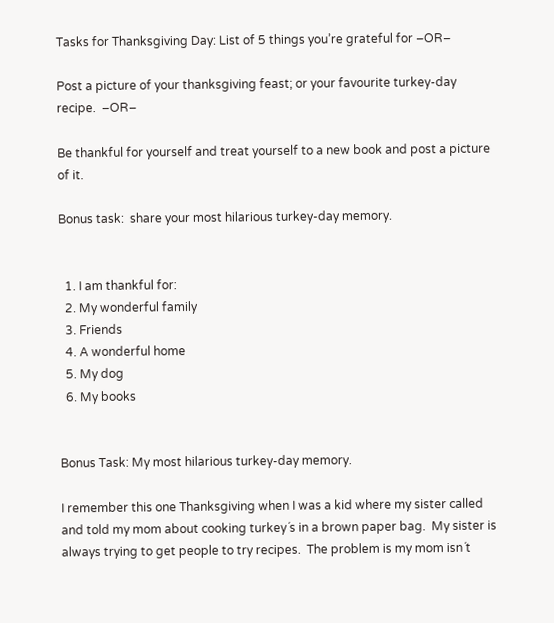Tasks for Thanksgiving Day: List of 5 things you’re grateful for –OR–

Post a picture of your thanksgiving feast; or your favourite turkey-day recipe.  –OR–

Be thankful for yourself and treat yourself to a new book and post a picture of it.

Bonus task:  share your most hilarious turkey-day memory.


  1. I am thankful for:
  2. My wonderful family
  3. Friends
  4. A wonderful home
  5. My dog
  6. My books


Bonus Task: My most hilarious turkey-day memory.

I remember this one Thanksgiving when I was a kid where my sister called and told my mom about cooking turkey´s in a brown paper bag.  My sister is always trying to get people to try recipes.  The problem is my mom isn´t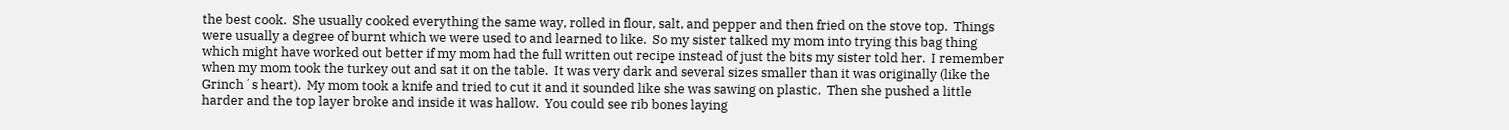the best cook.  She usually cooked everything the same way, rolled in flour, salt, and pepper and then fried on the stove top.  Things were usually a degree of burnt which we were used to and learned to like.  So my sister talked my mom into trying this bag thing which might have worked out better if my mom had the full written out recipe instead of just the bits my sister told her.  I remember when my mom took the turkey out and sat it on the table.  It was very dark and several sizes smaller than it was originally (like the Grinch´s heart).  My mom took a knife and tried to cut it and it sounded like she was sawing on plastic.  Then she pushed a little harder and the top layer broke and inside it was hallow.  You could see rib bones laying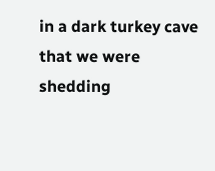in a dark turkey cave that we were shedding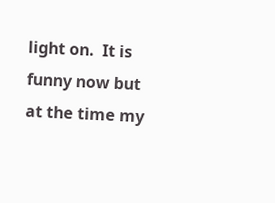light on.  It is funny now but at the time my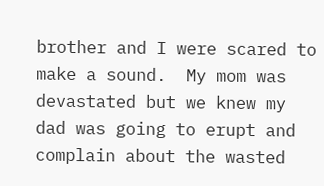brother and I were scared to make a sound.  My mom was devastated but we knew my dad was going to erupt and complain about the wasted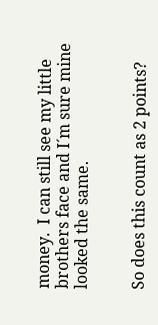money.  I can still see my little brothers face and I´m sure mine looked the same.


So does this count as 2 points?